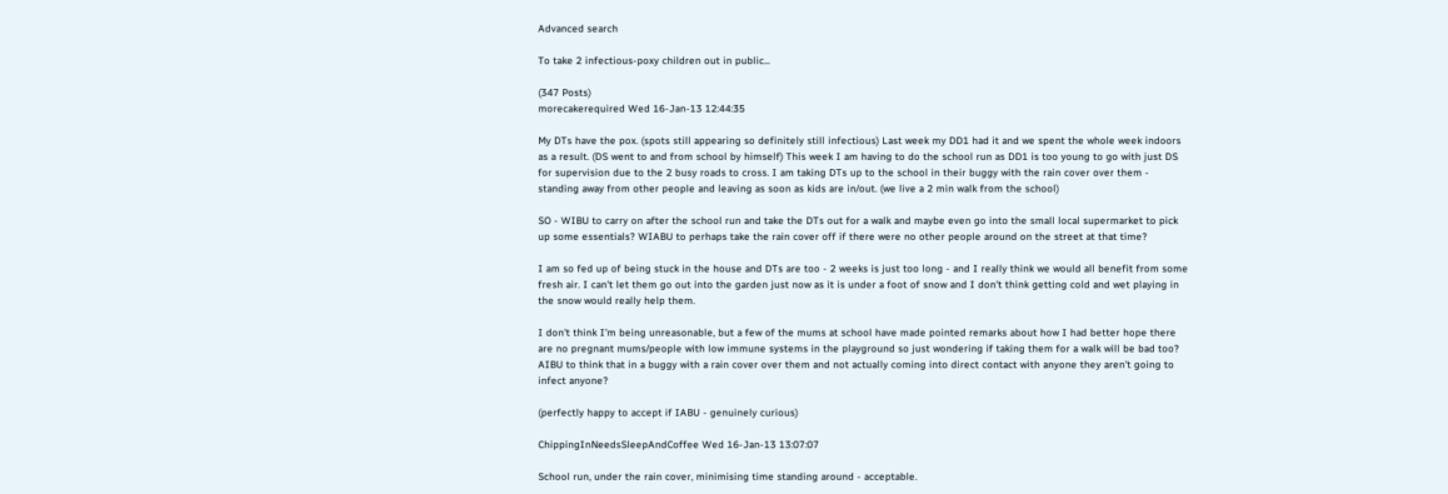Advanced search

To take 2 infectious-poxy children out in public...

(347 Posts)
morecakerequired Wed 16-Jan-13 12:44:35

My DTs have the pox. (spots still appearing so definitely still infectious) Last week my DD1 had it and we spent the whole week indoors as a result. (DS went to and from school by himself) This week I am having to do the school run as DD1 is too young to go with just DS for supervision due to the 2 busy roads to cross. I am taking DTs up to the school in their buggy with the rain cover over them - standing away from other people and leaving as soon as kids are in/out. (we live a 2 min walk from the school)

SO - WIBU to carry on after the school run and take the DTs out for a walk and maybe even go into the small local supermarket to pick up some essentials? WIABU to perhaps take the rain cover off if there were no other people around on the street at that time?

I am so fed up of being stuck in the house and DTs are too - 2 weeks is just too long - and I really think we would all benefit from some fresh air. I can't let them go out into the garden just now as it is under a foot of snow and I don't think getting cold and wet playing in the snow would really help them.

I don't think I'm being unreasonable, but a few of the mums at school have made pointed remarks about how I had better hope there are no pregnant mums/people with low immune systems in the playground so just wondering if taking them for a walk will be bad too? AIBU to think that in a buggy with a rain cover over them and not actually coming into direct contact with anyone they aren't going to infect anyone?

(perfectly happy to accept if IABU - genuinely curious)

ChippingInNeedsSleepAndCoffee Wed 16-Jan-13 13:07:07

School run, under the rain cover, minimising time standing around - acceptable.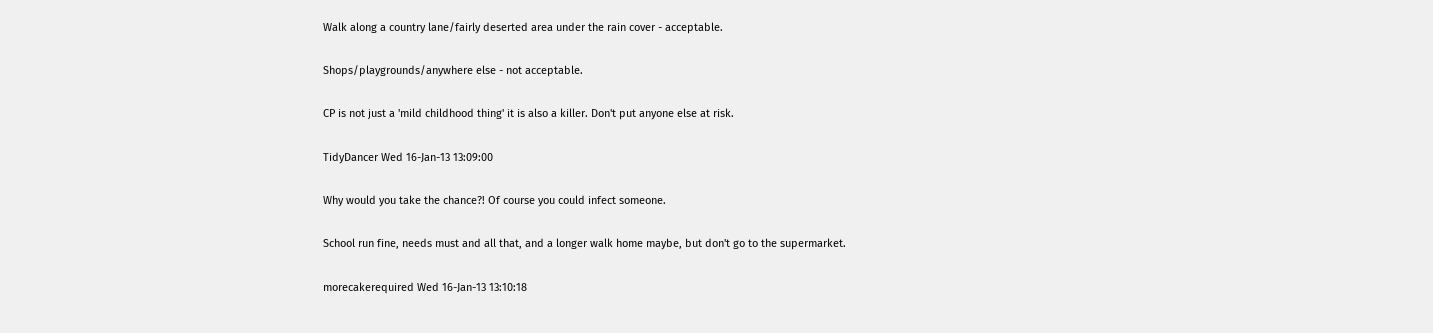Walk along a country lane/fairly deserted area under the rain cover - acceptable.

Shops/playgrounds/anywhere else - not acceptable.

CP is not just a 'mild childhood thing' it is also a killer. Don't put anyone else at risk.

TidyDancer Wed 16-Jan-13 13:09:00

Why would you take the chance?! Of course you could infect someone.

School run fine, needs must and all that, and a longer walk home maybe, but don't go to the supermarket.

morecakerequired Wed 16-Jan-13 13:10:18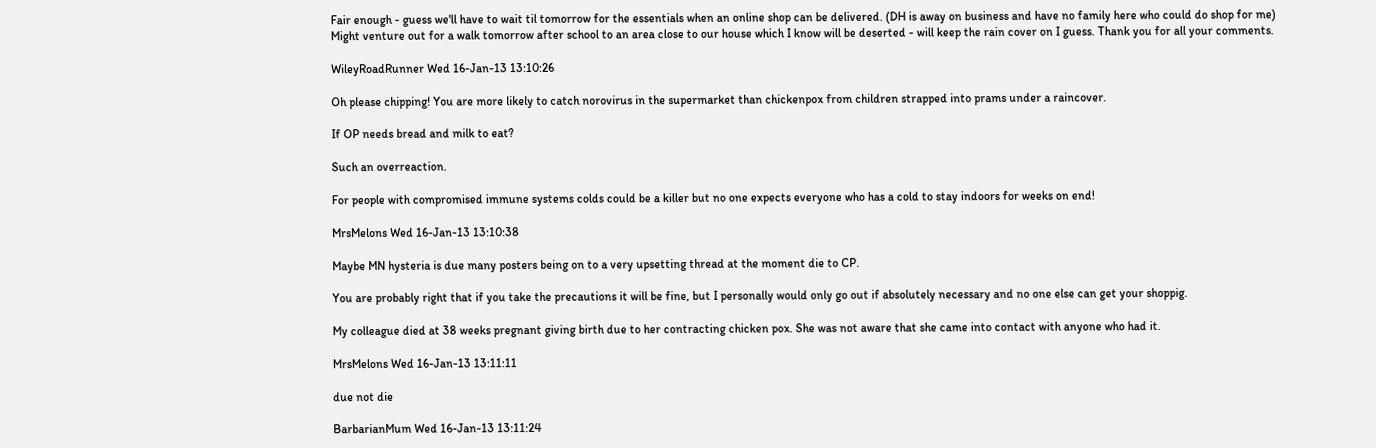Fair enough - guess we'll have to wait til tomorrow for the essentials when an online shop can be delivered. (DH is away on business and have no family here who could do shop for me) Might venture out for a walk tomorrow after school to an area close to our house which I know will be deserted - will keep the rain cover on I guess. Thank you for all your comments.

WileyRoadRunner Wed 16-Jan-13 13:10:26

Oh please chipping! You are more likely to catch norovirus in the supermarket than chickenpox from children strapped into prams under a raincover.

If OP needs bread and milk to eat?

Such an overreaction.

For people with compromised immune systems colds could be a killer but no one expects everyone who has a cold to stay indoors for weeks on end!

MrsMelons Wed 16-Jan-13 13:10:38

Maybe MN hysteria is due many posters being on to a very upsetting thread at the moment die to CP.

You are probably right that if you take the precautions it will be fine, but I personally would only go out if absolutely necessary and no one else can get your shoppig.

My colleague died at 38 weeks pregnant giving birth due to her contracting chicken pox. She was not aware that she came into contact with anyone who had it.

MrsMelons Wed 16-Jan-13 13:11:11

due not die

BarbarianMum Wed 16-Jan-13 13:11:24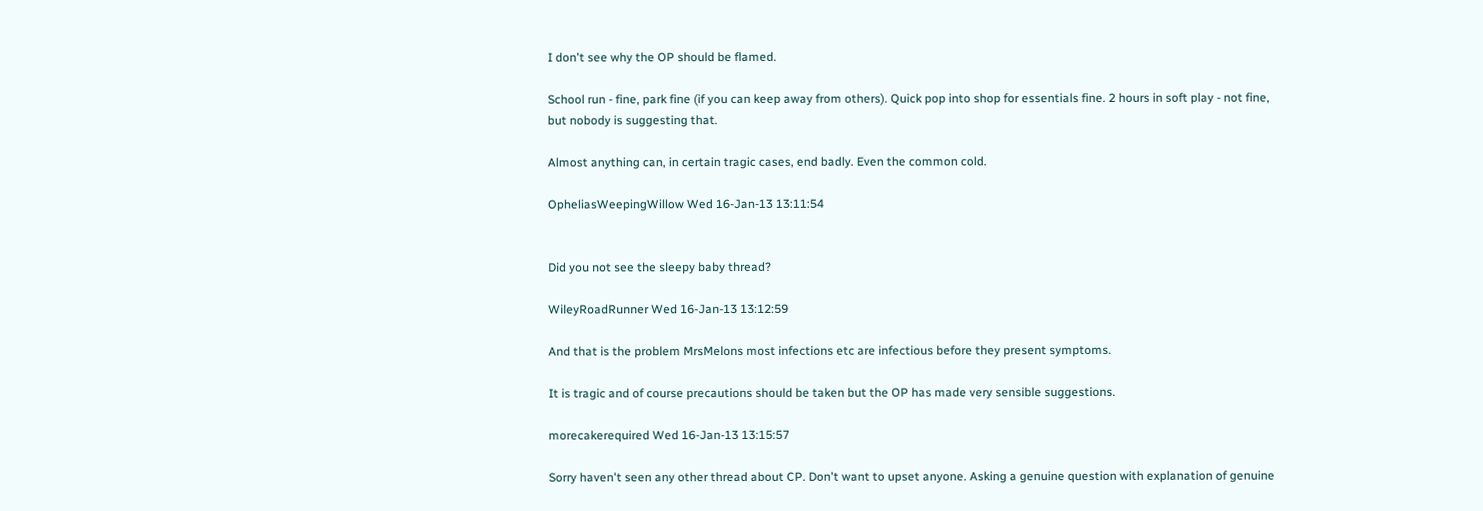I don't see why the OP should be flamed.

School run - fine, park fine (if you can keep away from others). Quick pop into shop for essentials fine. 2 hours in soft play - not fine, but nobody is suggesting that.

Almost anything can, in certain tragic cases, end badly. Even the common cold.

OpheliasWeepingWillow Wed 16-Jan-13 13:11:54


Did you not see the sleepy baby thread?

WileyRoadRunner Wed 16-Jan-13 13:12:59

And that is the problem MrsMelons most infections etc are infectious before they present symptoms.

It is tragic and of course precautions should be taken but the OP has made very sensible suggestions.

morecakerequired Wed 16-Jan-13 13:15:57

Sorry haven't seen any other thread about CP. Don't want to upset anyone. Asking a genuine question with explanation of genuine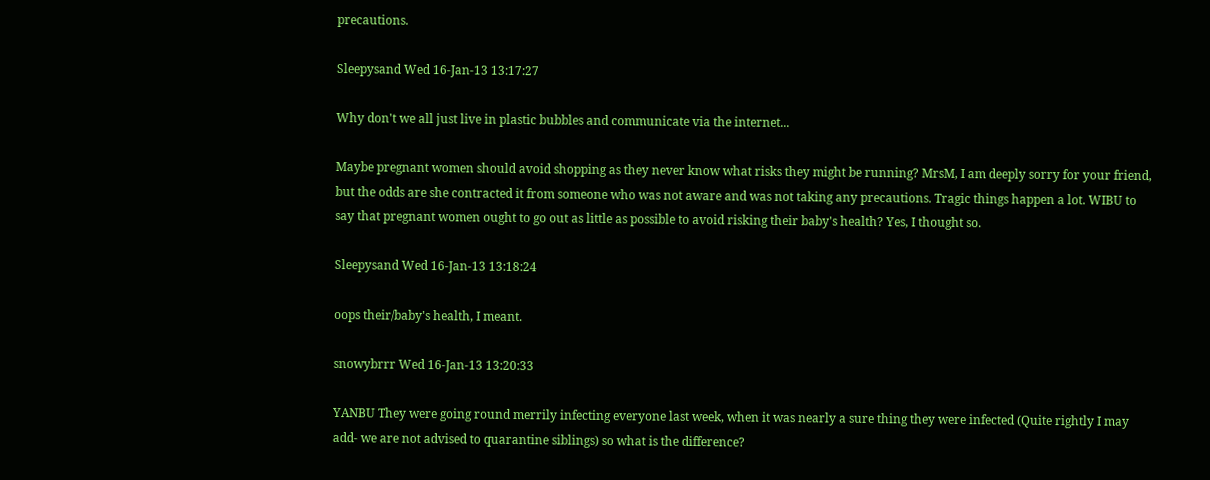precautions.

Sleepysand Wed 16-Jan-13 13:17:27

Why don't we all just live in plastic bubbles and communicate via the internet...

Maybe pregnant women should avoid shopping as they never know what risks they might be running? MrsM, I am deeply sorry for your friend, but the odds are she contracted it from someone who was not aware and was not taking any precautions. Tragic things happen a lot. WIBU to say that pregnant women ought to go out as little as possible to avoid risking their baby's health? Yes, I thought so.

Sleepysand Wed 16-Jan-13 13:18:24

oops their/baby's health, I meant.

snowybrrr Wed 16-Jan-13 13:20:33

YANBU They were going round merrily infecting everyone last week, when it was nearly a sure thing they were infected (Quite rightly I may add- we are not advised to quarantine siblings) so what is the difference?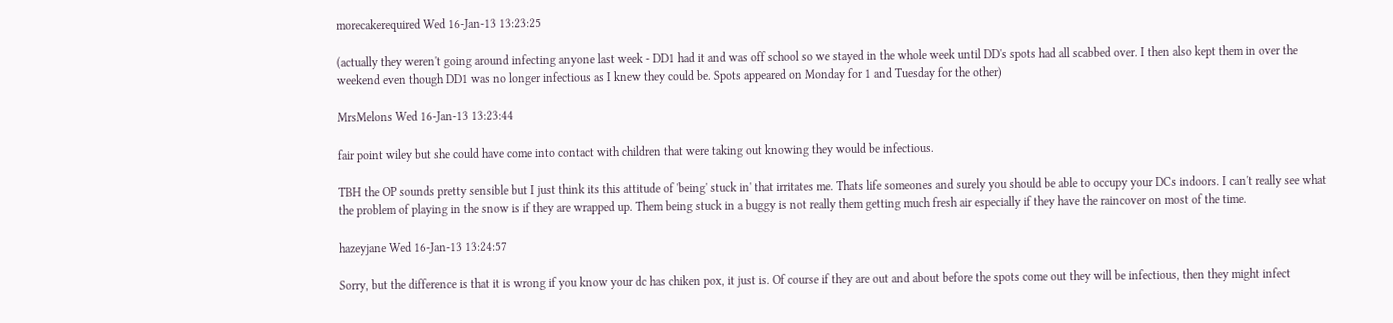morecakerequired Wed 16-Jan-13 13:23:25

(actually they weren't going around infecting anyone last week - DD1 had it and was off school so we stayed in the whole week until DD's spots had all scabbed over. I then also kept them in over the weekend even though DD1 was no longer infectious as I knew they could be. Spots appeared on Monday for 1 and Tuesday for the other)

MrsMelons Wed 16-Jan-13 13:23:44

fair point wiley but she could have come into contact with children that were taking out knowing they would be infectious.

TBH the OP sounds pretty sensible but I just think its this attitude of 'being' stuck in' that irritates me. Thats life someones and surely you should be able to occupy your DCs indoors. I can't really see what the problem of playing in the snow is if they are wrapped up. Them being stuck in a buggy is not really them getting much fresh air especially if they have the raincover on most of the time.

hazeyjane Wed 16-Jan-13 13:24:57

Sorry, but the difference is that it is wrong if you know your dc has chiken pox, it just is. Of course if they are out and about before the spots come out they will be infectious, then they might infect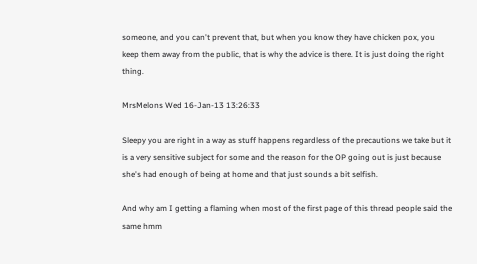someone, and you can't prevent that, but when you know they have chicken pox, you keep them away from the public, that is why the advice is there. It is just doing the right thing.

MrsMelons Wed 16-Jan-13 13:26:33

Sleepy you are right in a way as stuff happens regardless of the precautions we take but it is a very sensitive subject for some and the reason for the OP going out is just because she's had enough of being at home and that just sounds a bit selfish.

And why am I getting a flaming when most of the first page of this thread people said the same hmm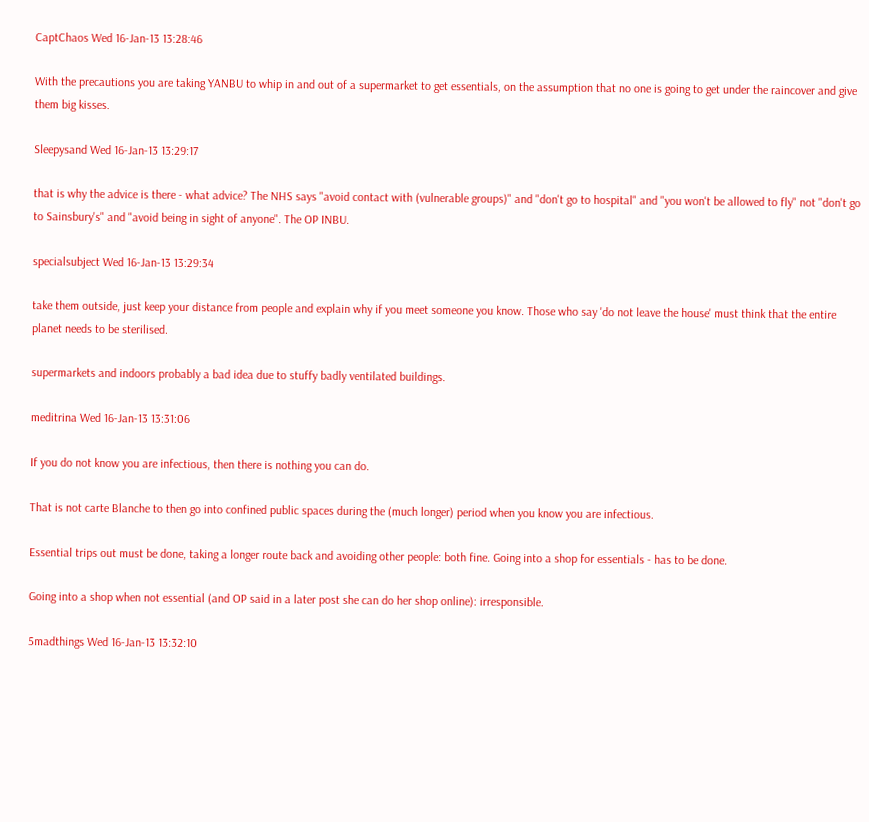CaptChaos Wed 16-Jan-13 13:28:46

With the precautions you are taking YANBU to whip in and out of a supermarket to get essentials, on the assumption that no one is going to get under the raincover and give them big kisses.

Sleepysand Wed 16-Jan-13 13:29:17

that is why the advice is there - what advice? The NHS says "avoid contact with (vulnerable groups)" and "don't go to hospital" and "you won't be allowed to fly" not "don't go to Sainsbury's" and "avoid being in sight of anyone". The OP INBU.

specialsubject Wed 16-Jan-13 13:29:34

take them outside, just keep your distance from people and explain why if you meet someone you know. Those who say 'do not leave the house' must think that the entire planet needs to be sterilised.

supermarkets and indoors probably a bad idea due to stuffy badly ventilated buildings.

meditrina Wed 16-Jan-13 13:31:06

If you do not know you are infectious, then there is nothing you can do.

That is not carte Blanche to then go into confined public spaces during the (much longer) period when you know you are infectious.

Essential trips out must be done, taking a longer route back and avoiding other people: both fine. Going into a shop for essentials - has to be done.

Going into a shop when not essential (and OP said in a later post she can do her shop online): irresponsible.

5madthings Wed 16-Jan-13 13:32:10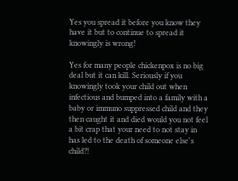Yes you spread it before you know they have it but to continue to spread it knowingly is wrong!

Yes for many people chickenpox is no big deal but it can kill. Seriously if you knowingly took your child out when infectious and bumped into a family with a baby or immuno suppressed child and they then caught it and died would you not feel a bit crap that your need to not stay in has led to the death of someone else's child?!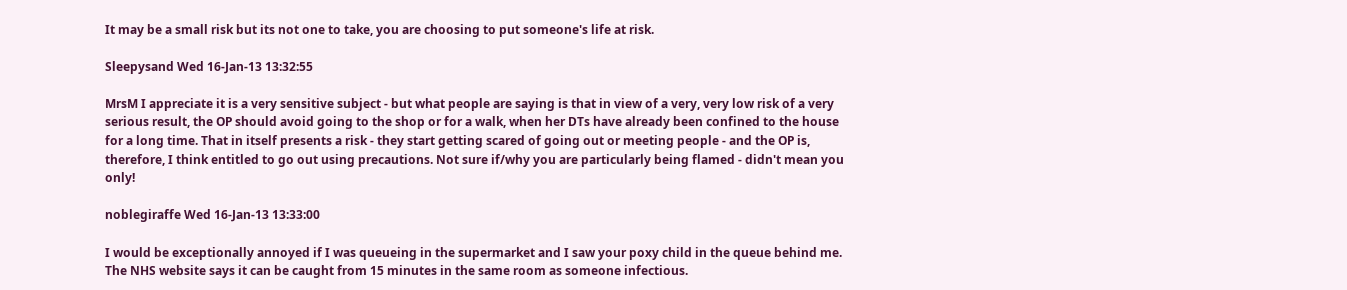It may be a small risk but its not one to take, you are choosing to put someone's life at risk.

Sleepysand Wed 16-Jan-13 13:32:55

MrsM I appreciate it is a very sensitive subject - but what people are saying is that in view of a very, very low risk of a very serious result, the OP should avoid going to the shop or for a walk, when her DTs have already been confined to the house for a long time. That in itself presents a risk - they start getting scared of going out or meeting people - and the OP is, therefore, I think entitled to go out using precautions. Not sure if/why you are particularly being flamed - didn't mean you only!

noblegiraffe Wed 16-Jan-13 13:33:00

I would be exceptionally annoyed if I was queueing in the supermarket and I saw your poxy child in the queue behind me. The NHS website says it can be caught from 15 minutes in the same room as someone infectious.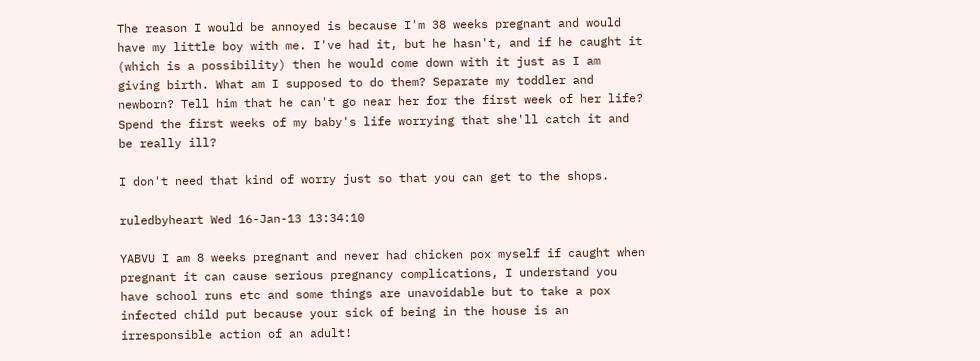The reason I would be annoyed is because I'm 38 weeks pregnant and would have my little boy with me. I've had it, but he hasn't, and if he caught it (which is a possibility) then he would come down with it just as I am giving birth. What am I supposed to do them? Separate my toddler and newborn? Tell him that he can't go near her for the first week of her life? Spend the first weeks of my baby's life worrying that she'll catch it and be really ill?

I don't need that kind of worry just so that you can get to the shops.

ruledbyheart Wed 16-Jan-13 13:34:10

YABVU I am 8 weeks pregnant and never had chicken pox myself if caught when pregnant it can cause serious pregnancy complications, I understand you have school runs etc and some things are unavoidable but to take a pox infected child put because your sick of being in the house is an irresponsible action of an adult!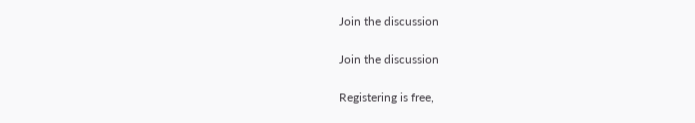Join the discussion

Join the discussion

Registering is free,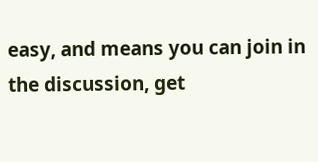easy, and means you can join in the discussion, get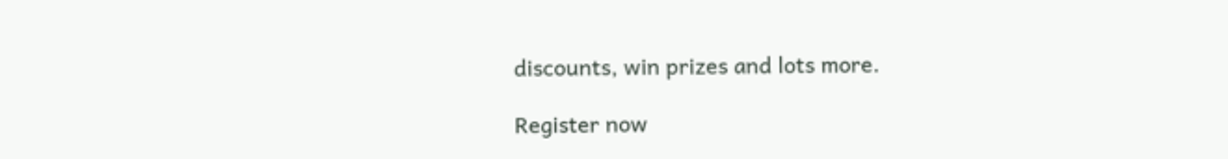discounts, win prizes and lots more.

Register now